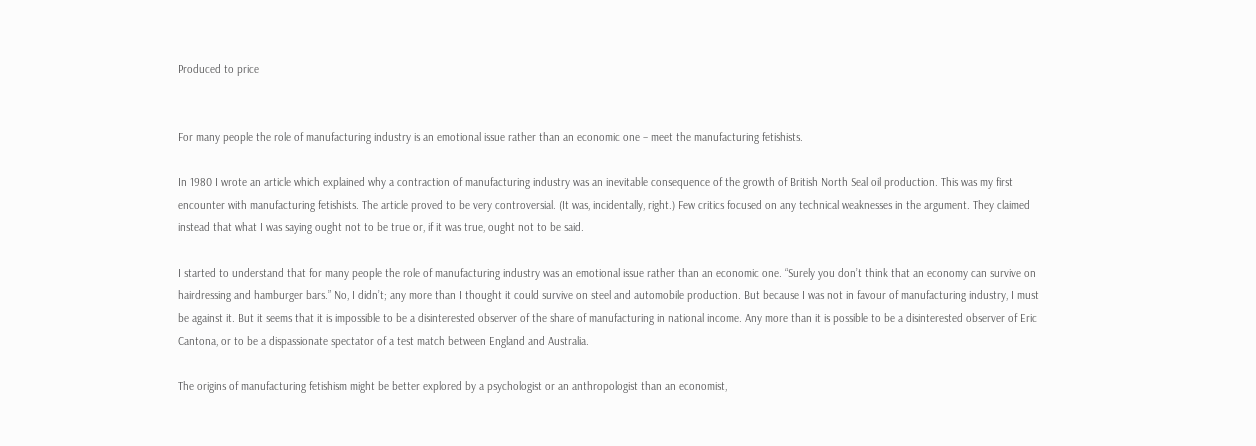Produced to price


For many people the role of manufacturing industry is an emotional issue rather than an economic one – meet the manufacturing fetishists.

In 1980 I wrote an article which explained why a contraction of manufacturing industry was an inevitable consequence of the growth of British North Seal oil production. This was my first encounter with manufacturing fetishists. The article proved to be very controversial. (It was, incidentally, right.) Few critics focused on any technical weaknesses in the argument. They claimed instead that what I was saying ought not to be true or, if it was true, ought not to be said.

I started to understand that for many people the role of manufacturing industry was an emotional issue rather than an economic one. “Surely you don’t think that an economy can survive on hairdressing and hamburger bars.” No, I didn’t; any more than I thought it could survive on steel and automobile production. But because I was not in favour of manufacturing industry, I must be against it. But it seems that it is impossible to be a disinterested observer of the share of manufacturing in national income. Any more than it is possible to be a disinterested observer of Eric Cantona, or to be a dispassionate spectator of a test match between England and Australia.

The origins of manufacturing fetishism might be better explored by a psychologist or an anthropologist than an economist,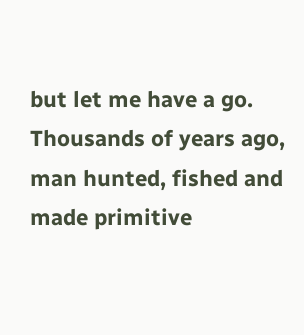but let me have a go. Thousands of years ago, man hunted, fished and made primitive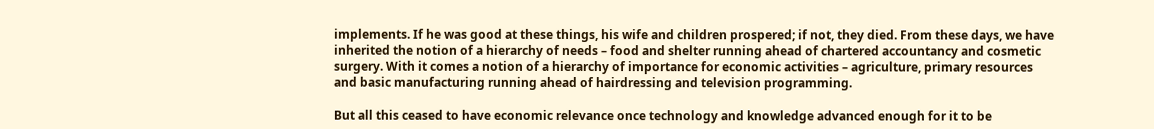implements. If he was good at these things, his wife and children prospered; if not, they died. From these days, we have inherited the notion of a hierarchy of needs – food and shelter running ahead of chartered accountancy and cosmetic surgery. With it comes a notion of a hierarchy of importance for economic activities – agriculture, primary resources and basic manufacturing running ahead of hairdressing and television programming.

But all this ceased to have economic relevance once technology and knowledge advanced enough for it to be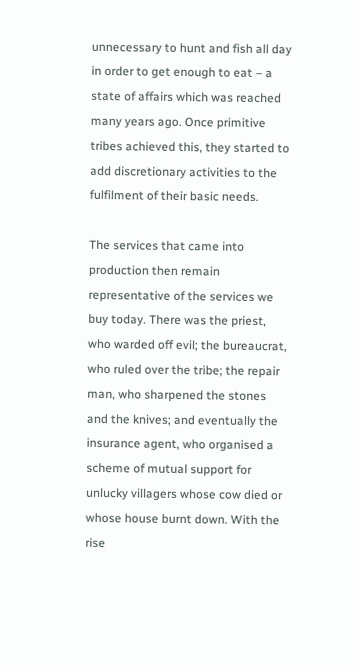unnecessary to hunt and fish all day in order to get enough to eat – a state of affairs which was reached many years ago. Once primitive tribes achieved this, they started to add discretionary activities to the fulfilment of their basic needs.

The services that came into production then remain representative of the services we buy today. There was the priest, who warded off evil; the bureaucrat, who ruled over the tribe; the repair man, who sharpened the stones and the knives; and eventually the insurance agent, who organised a scheme of mutual support for unlucky villagers whose cow died or whose house burnt down. With the rise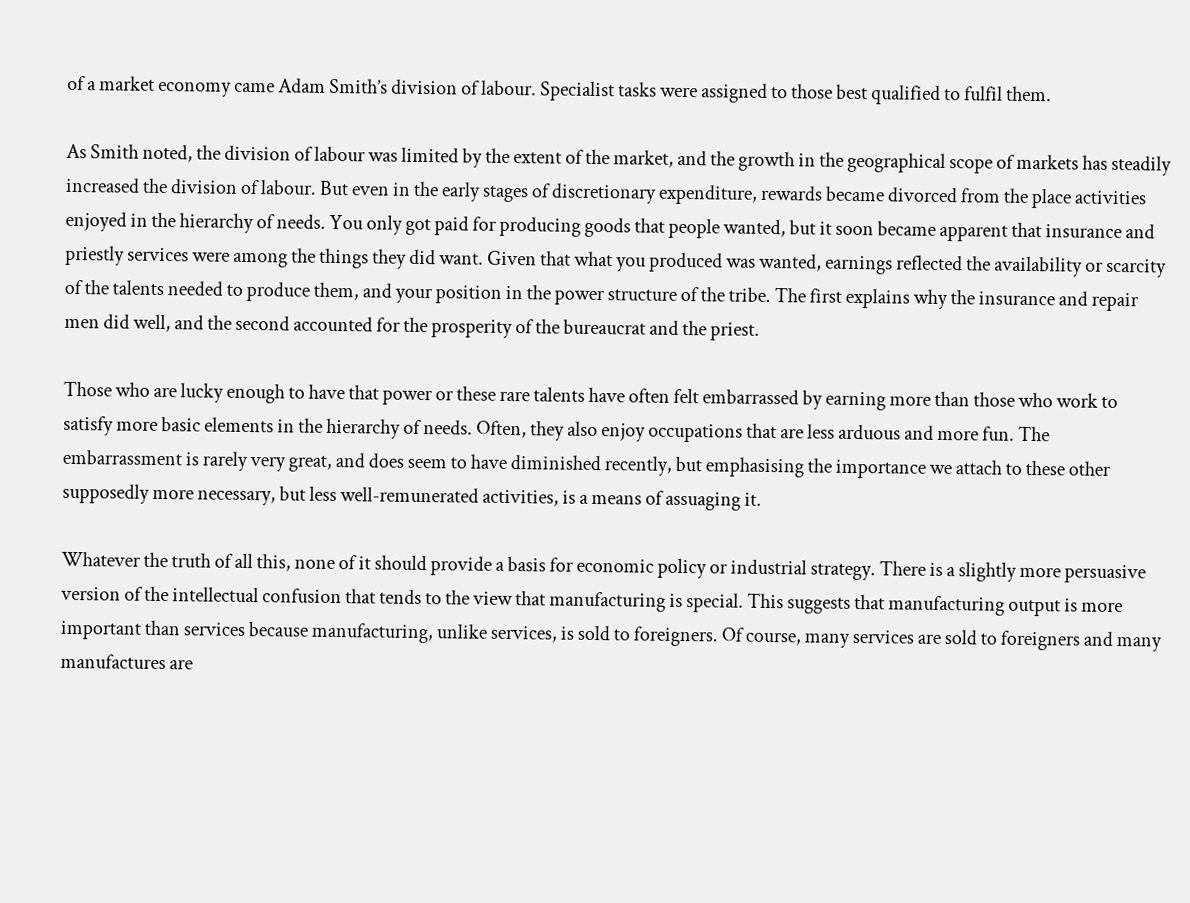of a market economy came Adam Smith’s division of labour. Specialist tasks were assigned to those best qualified to fulfil them.

As Smith noted, the division of labour was limited by the extent of the market, and the growth in the geographical scope of markets has steadily increased the division of labour. But even in the early stages of discretionary expenditure, rewards became divorced from the place activities enjoyed in the hierarchy of needs. You only got paid for producing goods that people wanted, but it soon became apparent that insurance and priestly services were among the things they did want. Given that what you produced was wanted, earnings reflected the availability or scarcity of the talents needed to produce them, and your position in the power structure of the tribe. The first explains why the insurance and repair men did well, and the second accounted for the prosperity of the bureaucrat and the priest.

Those who are lucky enough to have that power or these rare talents have often felt embarrassed by earning more than those who work to satisfy more basic elements in the hierarchy of needs. Often, they also enjoy occupations that are less arduous and more fun. The embarrassment is rarely very great, and does seem to have diminished recently, but emphasising the importance we attach to these other supposedly more necessary, but less well-remunerated activities, is a means of assuaging it.

Whatever the truth of all this, none of it should provide a basis for economic policy or industrial strategy. There is a slightly more persuasive version of the intellectual confusion that tends to the view that manufacturing is special. This suggests that manufacturing output is more important than services because manufacturing, unlike services, is sold to foreigners. Of course, many services are sold to foreigners and many manufactures are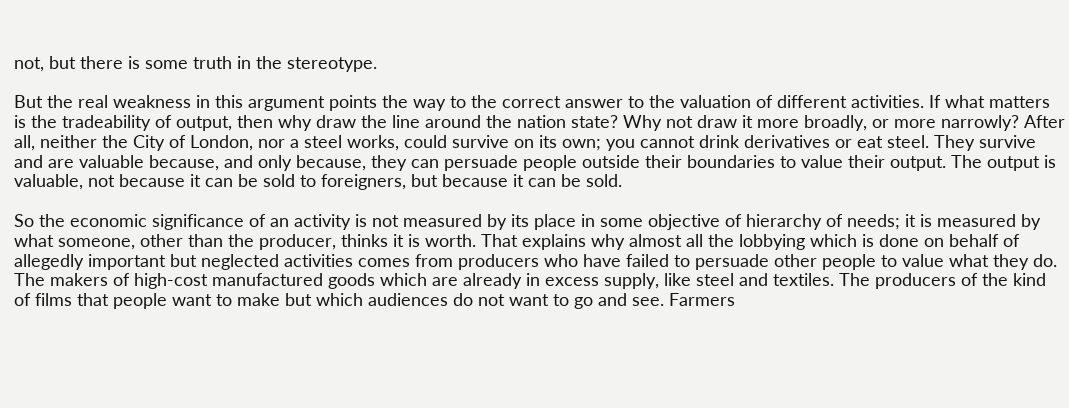not, but there is some truth in the stereotype.

But the real weakness in this argument points the way to the correct answer to the valuation of different activities. If what matters is the tradeability of output, then why draw the line around the nation state? Why not draw it more broadly, or more narrowly? After all, neither the City of London, nor a steel works, could survive on its own; you cannot drink derivatives or eat steel. They survive and are valuable because, and only because, they can persuade people outside their boundaries to value their output. The output is valuable, not because it can be sold to foreigners, but because it can be sold.

So the economic significance of an activity is not measured by its place in some objective of hierarchy of needs; it is measured by what someone, other than the producer, thinks it is worth. That explains why almost all the lobbying which is done on behalf of allegedly important but neglected activities comes from producers who have failed to persuade other people to value what they do. The makers of high-cost manufactured goods which are already in excess supply, like steel and textiles. The producers of the kind of films that people want to make but which audiences do not want to go and see. Farmers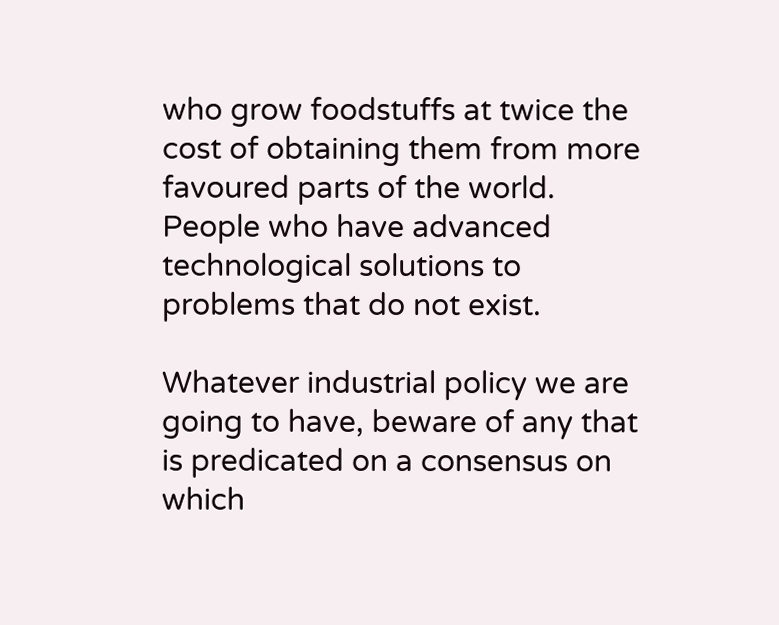who grow foodstuffs at twice the cost of obtaining them from more favoured parts of the world. People who have advanced technological solutions to problems that do not exist.

Whatever industrial policy we are going to have, beware of any that is predicated on a consensus on which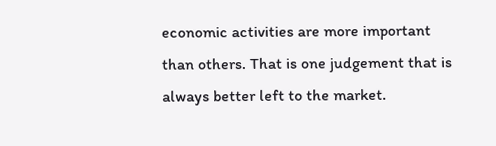economic activities are more important than others. That is one judgement that is always better left to the market.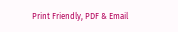Print Friendly, PDF & Email